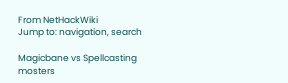From NetHackWiki
Jump to: navigation, search

Magicbane vs Spellcasting mosters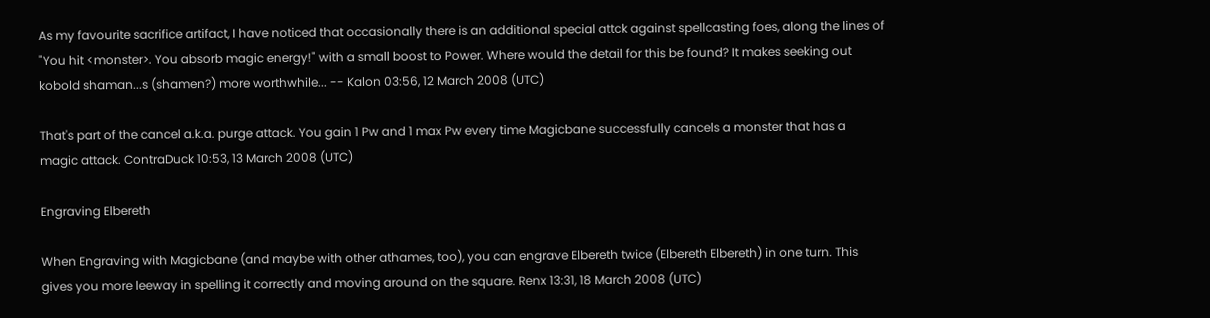As my favourite sacrifice artifact, I have noticed that occasionally there is an additional special attck against spellcasting foes, along the lines of "You hit <monster>. You absorb magic energy!" with a small boost to Power. Where would the detail for this be found? It makes seeking out kobold shaman...s (shamen?) more worthwhile... -- Kalon 03:56, 12 March 2008 (UTC)

That's part of the cancel a.k.a. purge attack. You gain 1 Pw and 1 max Pw every time Magicbane successfully cancels a monster that has a magic attack. ContraDuck 10:53, 13 March 2008 (UTC)

Engraving Elbereth

When Engraving with Magicbane (and maybe with other athames, too), you can engrave Elbereth twice (Elbereth Elbereth) in one turn. This gives you more leeway in spelling it correctly and moving around on the square. Renx 13:31, 18 March 2008 (UTC)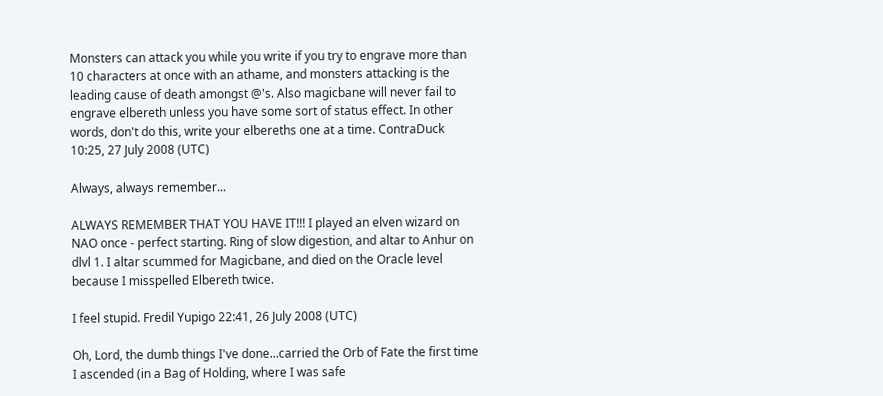Monsters can attack you while you write if you try to engrave more than 10 characters at once with an athame, and monsters attacking is the leading cause of death amongst @'s. Also magicbane will never fail to engrave elbereth unless you have some sort of status effect. In other words, don't do this, write your elbereths one at a time. ContraDuck 10:25, 27 July 2008 (UTC)

Always, always remember...

ALWAYS REMEMBER THAT YOU HAVE IT!!! I played an elven wizard on NAO once - perfect starting. Ring of slow digestion, and altar to Anhur on dlvl 1. I altar scummed for Magicbane, and died on the Oracle level because I misspelled Elbereth twice.

I feel stupid. Fredil Yupigo 22:41, 26 July 2008 (UTC)

Oh, Lord, the dumb things I've done...carried the Orb of Fate the first time I ascended (in a Bag of Holding, where I was safe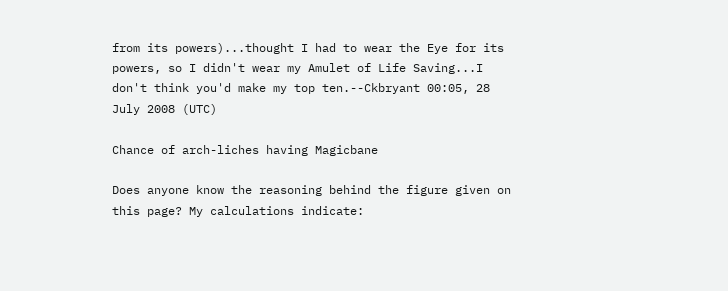from its powers)...thought I had to wear the Eye for its powers, so I didn't wear my Amulet of Life Saving...I don't think you'd make my top ten.--Ckbryant 00:05, 28 July 2008 (UTC)

Chance of arch-liches having Magicbane

Does anyone know the reasoning behind the figure given on this page? My calculations indicate: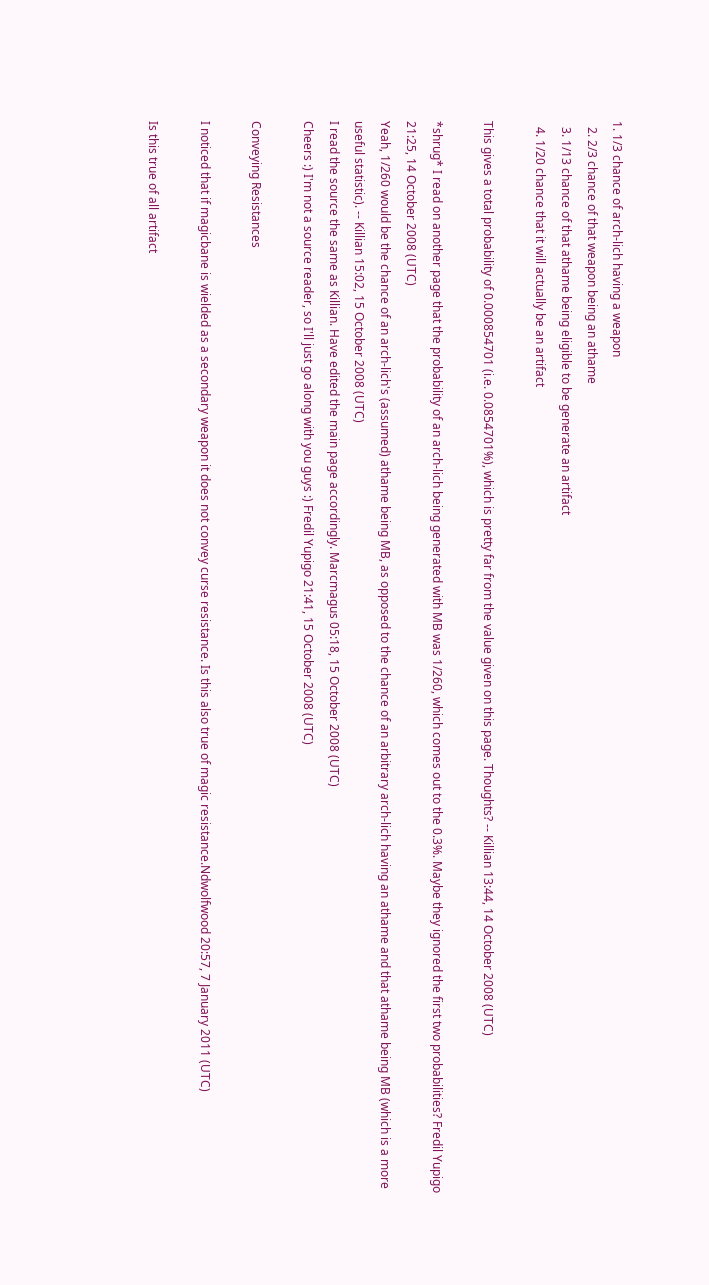1. 1/3 chance of arch-lich having a weapon
  2. 2/3 chance of that weapon being an athame
  3. 1/13 chance of that athame being eligible to be generate an artifact
  4. 1/20 chance that it will actually be an artifact

This gives a total probability of 0.000854701 (i.e. 0.0854701%), which is pretty far from the value given on this page. Thoughts? -- Killian 13:44, 14 October 2008 (UTC)

*shrug* I read on another page that the probability of an arch-lich being generated with MB was 1/260, which comes out to the 0.3%. Maybe they ignored the first two probabilities? Fredil Yupigo 21:25, 14 October 2008 (UTC)
Yeah, 1/260 would be the chance of an arch-lich's (assumed) athame being MB, as opposed to the chance of an arbitrary arch-lich having an athame and that athame being MB (which is a more useful statistic). -- Killian 15:02, 15 October 2008 (UTC)
I read the source the same as Killian. Have edited the main page accordingly. Marcmagus 05:18, 15 October 2008 (UTC)
Cheers :) I'm not a source reader, so I'll just go along with you guys :) Fredil Yupigo 21:41, 15 October 2008 (UTC)

Conveying Resistances

I noticed that if magicbane is wielded as a secondary weapon it does not convey curse resistance. Is this also true of magic resistance.Ndwolfwood 20:57, 7 January 2011 (UTC)

Is this true of all artifact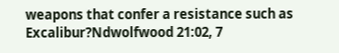weapons that confer a resistance such as Excalibur?Ndwolfwood 21:02, 7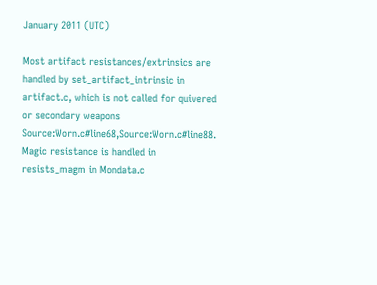January 2011 (UTC)

Most artifact resistances/extrinsics are handled by set_artifact_intrinsic in artifact.c, which is not called for quivered or secondary weapons Source:Worn.c#line68,Source:Worn.c#line88.
Magic resistance is handled in resists_magm in Mondata.c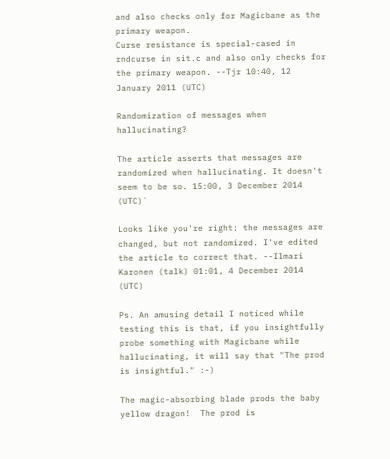and also checks only for Magicbane as the primary weapon.
Curse resistance is special-cased in rndcurse in sit.c and also only checks for the primary weapon. --Tjr 10:40, 12 January 2011 (UTC)

Randomization of messages when hallucinating?

The article asserts that messages are randomized when hallucinating. It doesn't seem to be so. 15:00, 3 December 2014 (UTC)`

Looks like you're right: the messages are changed, but not randomized. I've edited the article to correct that. --Ilmari Karonen (talk) 01:01, 4 December 2014 (UTC)

Ps. An amusing detail I noticed while testing this is that, if you insightfully probe something with Magicbane while hallucinating, it will say that "The prod is insightful." :-)

The magic-absorbing blade prods the baby yellow dragon!  The prod is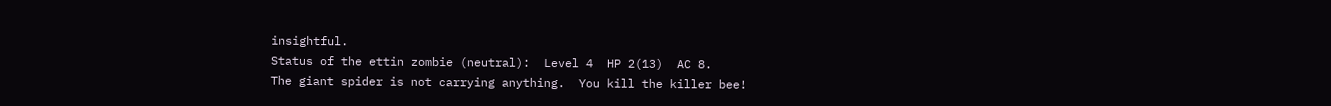insightful.
Status of the ettin zombie (neutral):  Level 4  HP 2(13)  AC 8.
The giant spider is not carrying anything.  You kill the killer bee!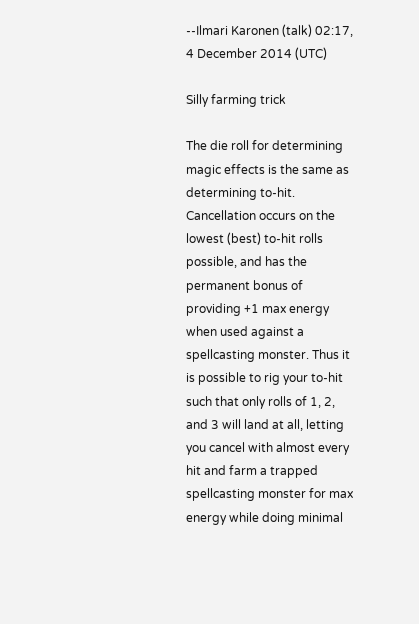--Ilmari Karonen (talk) 02:17, 4 December 2014 (UTC)

Silly farming trick

The die roll for determining magic effects is the same as determining to-hit. Cancellation occurs on the lowest (best) to-hit rolls possible, and has the permanent bonus of providing +1 max energy when used against a spellcasting monster. Thus it is possible to rig your to-hit such that only rolls of 1, 2, and 3 will land at all, letting you cancel with almost every hit and farm a trapped spellcasting monster for max energy while doing minimal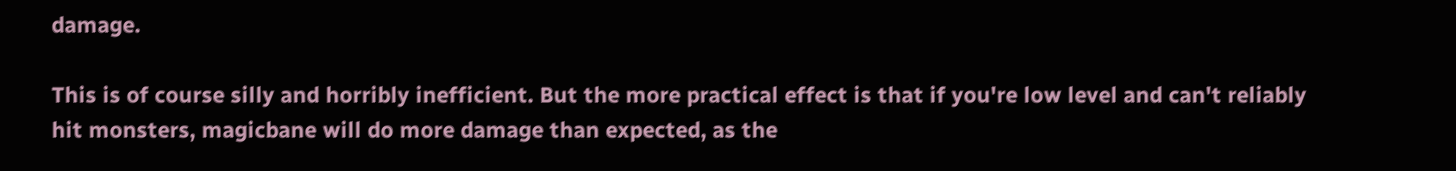damage.

This is of course silly and horribly inefficient. But the more practical effect is that if you're low level and can't reliably hit monsters, magicbane will do more damage than expected, as the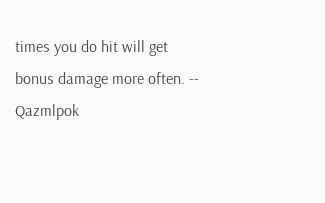times you do hit will get bonus damage more often. -- Qazmlpok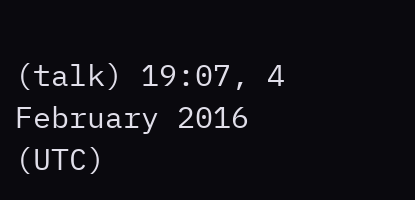(talk) 19:07, 4 February 2016 (UTC)